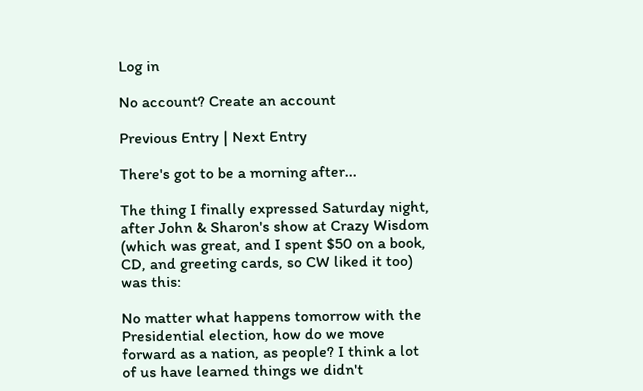Log in

No account? Create an account

Previous Entry | Next Entry

There's got to be a morning after...

The thing I finally expressed Saturday night, after John & Sharon's show at Crazy Wisdom (which was great, and I spent $50 on a book, CD, and greeting cards, so CW liked it too) was this:

No matter what happens tomorrow with the Presidential election, how do we move forward as a nation, as people? I think a lot of us have learned things we didn't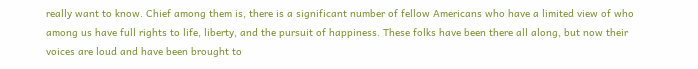really want to know. Chief among them is, there is a significant number of fellow Americans who have a limited view of who among us have full rights to life, liberty, and the pursuit of happiness. These folks have been there all along, but now their voices are loud and have been brought to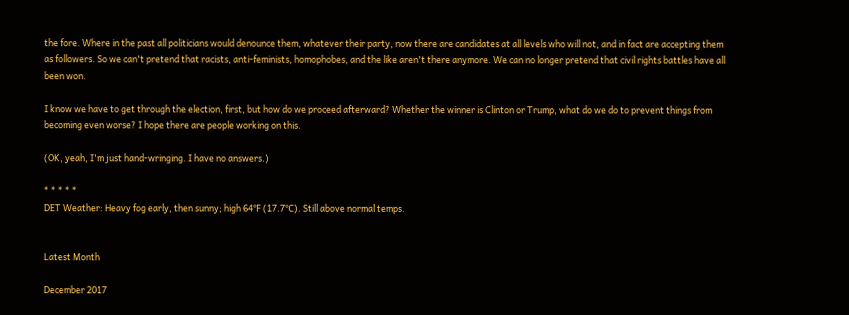the fore. Where in the past all politicians would denounce them, whatever their party, now there are candidates at all levels who will not, and in fact are accepting them as followers. So we can't pretend that racists, anti-feminists, homophobes, and the like aren't there anymore. We can no longer pretend that civil rights battles have all been won.

I know we have to get through the election, first, but how do we proceed afterward? Whether the winner is Clinton or Trump, what do we do to prevent things from becoming even worse? I hope there are people working on this.

(OK, yeah, I'm just hand-wringing. I have no answers.)

* * * * *
DET Weather: Heavy fog early, then sunny; high 64℉ (17.7℃). Still above normal temps.


Latest Month

December 2017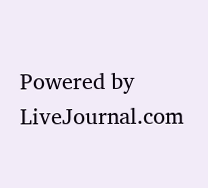Powered by LiveJournal.com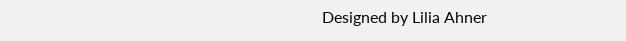Designed by Lilia Ahner